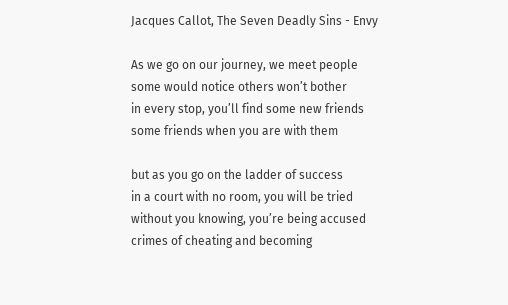Jacques Callot, The Seven Deadly Sins - Envy

As we go on our journey, we meet people
some would notice others won’t bother
in every stop, you’ll find some new friends
some friends when you are with them

but as you go on the ladder of success
in a court with no room, you will be tried
without you knowing, you’re being accused
crimes of cheating and becoming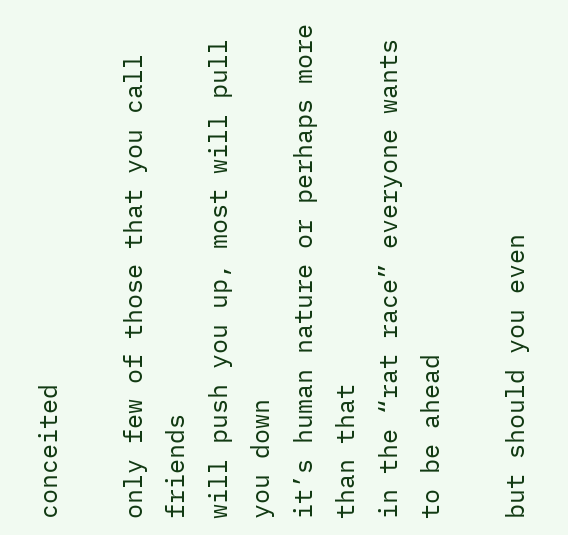conceited

only few of those that you call friends
will push you up, most will pull you down
it’s human nature or perhaps more than that
in the “rat race” everyone wants to be ahead

but should you even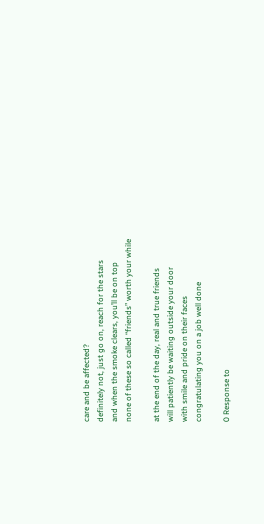care and be affected?
definitely not, just go on, reach for the stars
and when the smoke clears, you’ll be on top
none of these so called “friends” worth your while

at the end of the day, real and true friends
will patiently be waiting outside your door
with smile and pride on their faces
congratulating you on a job well done

0 Response to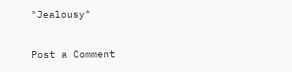"Jealousy"

Post a Comment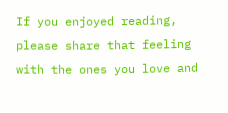If you enjoyed reading, please share that feeling with the ones you love and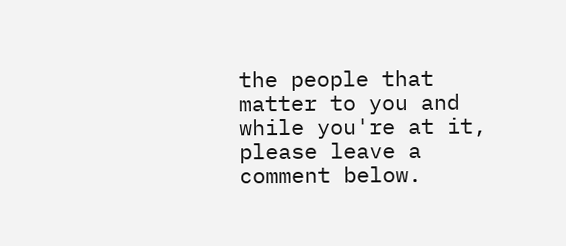the people that matter to you and while you're at it, please leave a comment below.